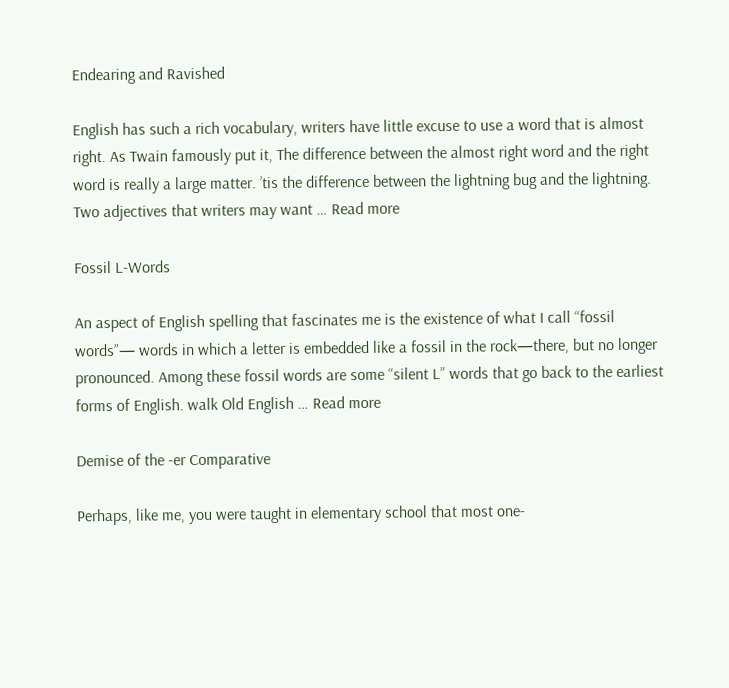Endearing and Ravished

English has such a rich vocabulary, writers have little excuse to use a word that is almost right. As Twain famously put it, The difference between the almost right word and the right word is really a large matter. ’tis the difference between the lightning bug and the lightning. Two adjectives that writers may want … Read more

Fossil L-Words

An aspect of English spelling that fascinates me is the existence of what I call “fossil words”— words in which a letter is embedded like a fossil in the rock—there, but no longer pronounced. Among these fossil words are some “silent L” words that go back to the earliest forms of English. walk Old English … Read more

Demise of the -er Comparative

Perhaps, like me, you were taught in elementary school that most one-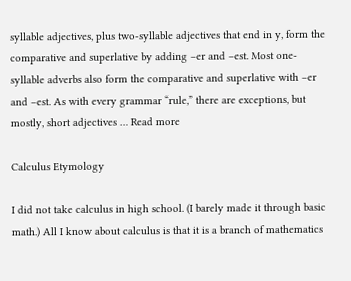syllable adjectives, plus two-syllable adjectives that end in y, form the comparative and superlative by adding –er and –est. Most one-syllable adverbs also form the comparative and superlative with –er and –est. As with every grammar “rule,” there are exceptions, but mostly, short adjectives … Read more

Calculus Etymology

I did not take calculus in high school. (I barely made it through basic math.) All I know about calculus is that it is a branch of mathematics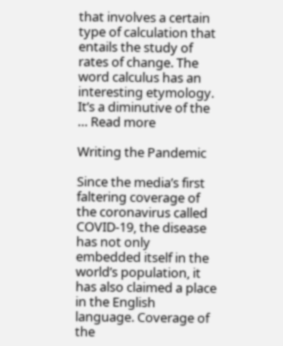that involves a certain type of calculation that entails the study of rates of change. The word calculus has an interesting etymology. It’s a diminutive of the … Read more

Writing the Pandemic

Since the media’s first faltering coverage of the coronavirus called COVID-19, the disease has not only embedded itself in the world’s population, it has also claimed a place in the English language. Coverage of the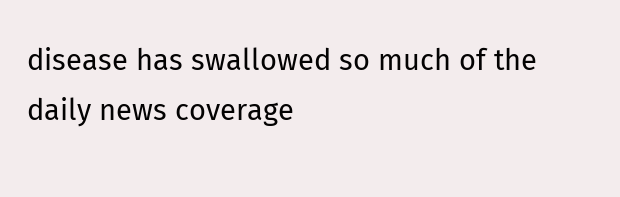disease has swallowed so much of the daily news coverage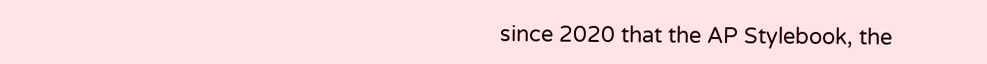since 2020 that the AP Stylebook, the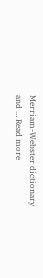Merriam-Webster dictionary and … Read more